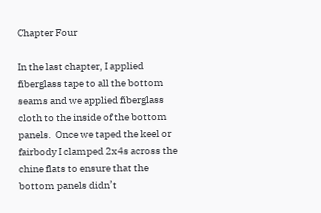Chapter Four

In the last chapter, I applied fiberglass tape to all the bottom seams and we applied fiberglass cloth to the inside of the bottom panels.  Once we taped the keel or fairbody I clamped 2x4s across the chine flats to ensure that the bottom panels didn’t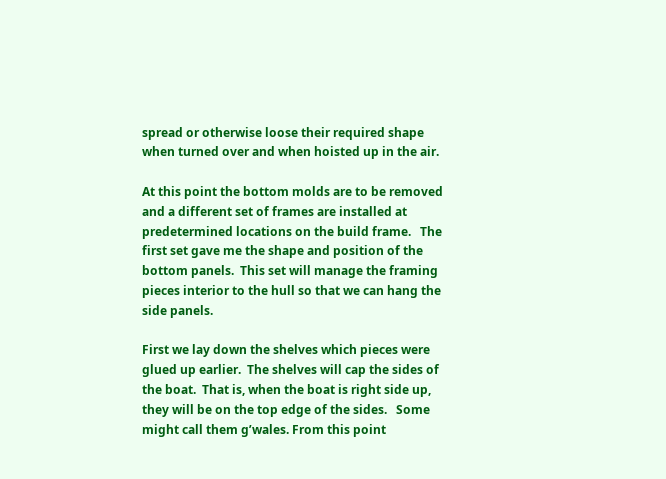spread or otherwise loose their required shape when turned over and when hoisted up in the air.

At this point the bottom molds are to be removed and a different set of frames are installed at predetermined locations on the build frame.   The first set gave me the shape and position of the bottom panels.  This set will manage the framing pieces interior to the hull so that we can hang the side panels.

First we lay down the shelves which pieces were glued up earlier.  The shelves will cap the sides of the boat.  That is, when the boat is right side up, they will be on the top edge of the sides.   Some might call them g’wales. From this point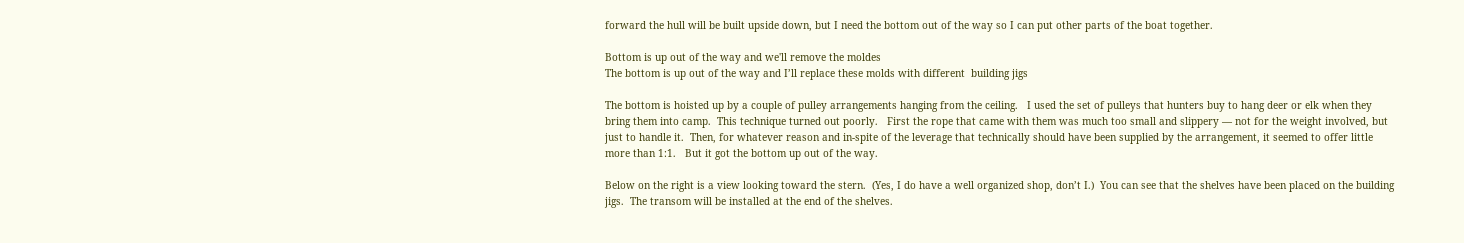forward the hull will be built upside down, but I need the bottom out of the way so I can put other parts of the boat together.

Bottom is up out of the way and we'll remove the moldes
The bottom is up out of the way and I’ll replace these molds with different  building jigs

The bottom is hoisted up by a couple of pulley arrangements hanging from the ceiling.   I used the set of pulleys that hunters buy to hang deer or elk when they bring them into camp.  This technique turned out poorly.   First the rope that came with them was much too small and slippery — not for the weight involved, but just to handle it.  Then, for whatever reason and in-spite of the leverage that technically should have been supplied by the arrangement, it seemed to offer little more than 1:1.   But it got the bottom up out of the way.

Below on the right is a view looking toward the stern.  (Yes, I do have a well organized shop, don’t I.)  You can see that the shelves have been placed on the building jigs.  The transom will be installed at the end of the shelves.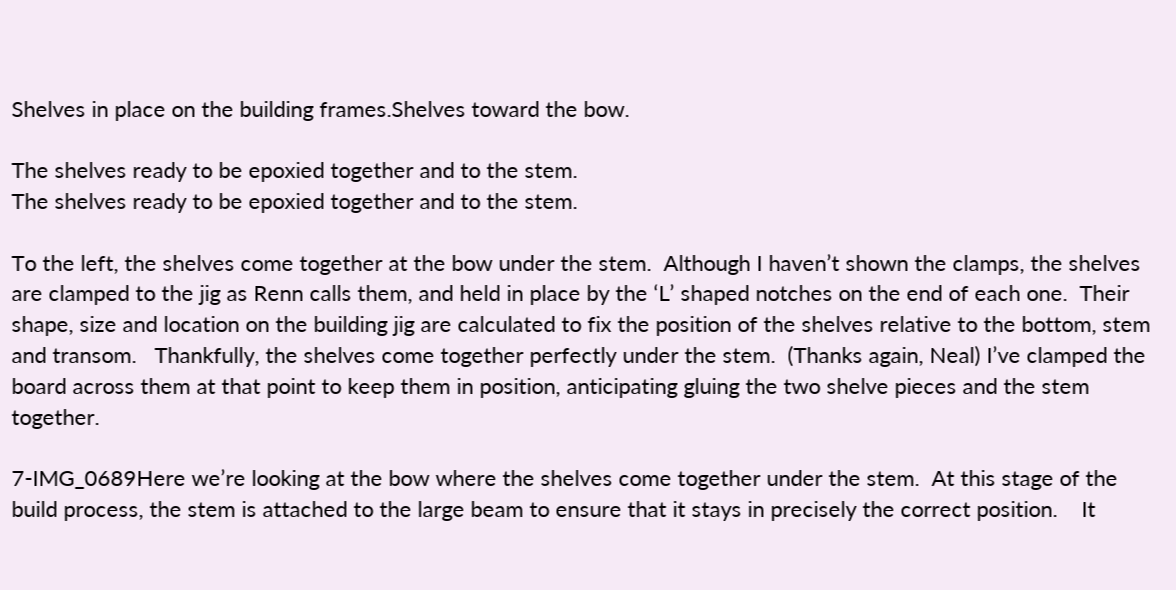Shelves in place on the building frames.Shelves toward the bow.

The shelves ready to be epoxied together and to the stem.
The shelves ready to be epoxied together and to the stem.

To the left, the shelves come together at the bow under the stem.  Although I haven’t shown the clamps, the shelves are clamped to the jig as Renn calls them, and held in place by the ‘L’ shaped notches on the end of each one.  Their shape, size and location on the building jig are calculated to fix the position of the shelves relative to the bottom, stem and transom.   Thankfully, the shelves come together perfectly under the stem.  (Thanks again, Neal) I’ve clamped the board across them at that point to keep them in position, anticipating gluing the two shelve pieces and the stem together.

7-IMG_0689Here we’re looking at the bow where the shelves come together under the stem.  At this stage of the build process, the stem is attached to the large beam to ensure that it stays in precisely the correct position.    It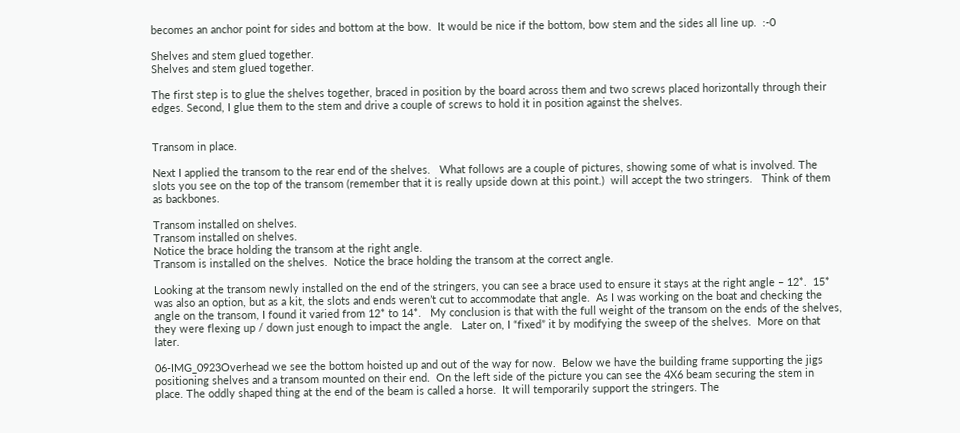becomes an anchor point for sides and bottom at the bow.  It would be nice if the bottom, bow stem and the sides all line up.  :-0

Shelves and stem glued together.
Shelves and stem glued together.

The first step is to glue the shelves together, braced in position by the board across them and two screws placed horizontally through their edges. Second, I glue them to the stem and drive a couple of screws to hold it in position against the shelves.


Transom in place.

Next I applied the transom to the rear end of the shelves.   What follows are a couple of pictures, showing some of what is involved. The slots you see on the top of the transom (remember that it is really upside down at this point.)  will accept the two stringers.   Think of them as backbones.

Transom installed on shelves.
Transom installed on shelves.
Notice the brace holding the transom at the right angle.
Transom is installed on the shelves.  Notice the brace holding the transom at the correct angle.

Looking at the transom newly installed on the end of the stringers, you can see a brace used to ensure it stays at the right angle – 12*.  15* was also an option, but as a kit, the slots and ends weren’t cut to accommodate that angle.  As I was working on the boat and checking the angle on the transom, I found it varied from 12* to 14*.   My conclusion is that with the full weight of the transom on the ends of the shelves, they were flexing up / down just enough to impact the angle.   Later on, I “fixed” it by modifying the sweep of the shelves.  More on that later.

06-IMG_0923Overhead we see the bottom hoisted up and out of the way for now.  Below we have the building frame supporting the jigs positioning shelves and a transom mounted on their end.  On the left side of the picture you can see the 4X6 beam securing the stem in place. The oddly shaped thing at the end of the beam is called a horse.  It will temporarily support the stringers. The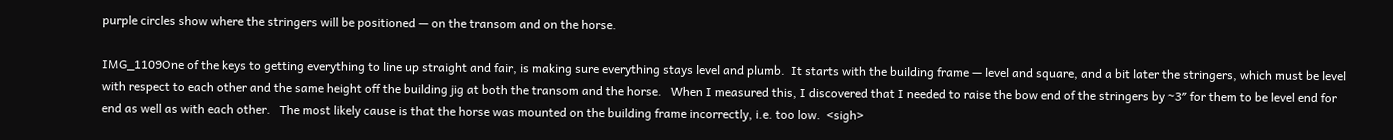purple circles show where the stringers will be positioned — on the transom and on the horse.

IMG_1109One of the keys to getting everything to line up straight and fair, is making sure everything stays level and plumb.  It starts with the building frame — level and square, and a bit later the stringers, which must be level with respect to each other and the same height off the building jig at both the transom and the horse.   When I measured this, I discovered that I needed to raise the bow end of the stringers by ~3″ for them to be level end for end as well as with each other.   The most likely cause is that the horse was mounted on the building frame incorrectly, i.e. too low.  <sigh>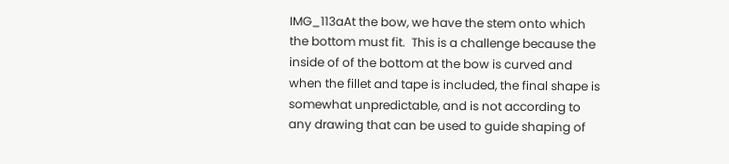IMG_113aAt the bow, we have the stem onto which the bottom must fit.  This is a challenge because the inside of of the bottom at the bow is curved and when the fillet and tape is included, the final shape is somewhat unpredictable, and is not according to any drawing that can be used to guide shaping of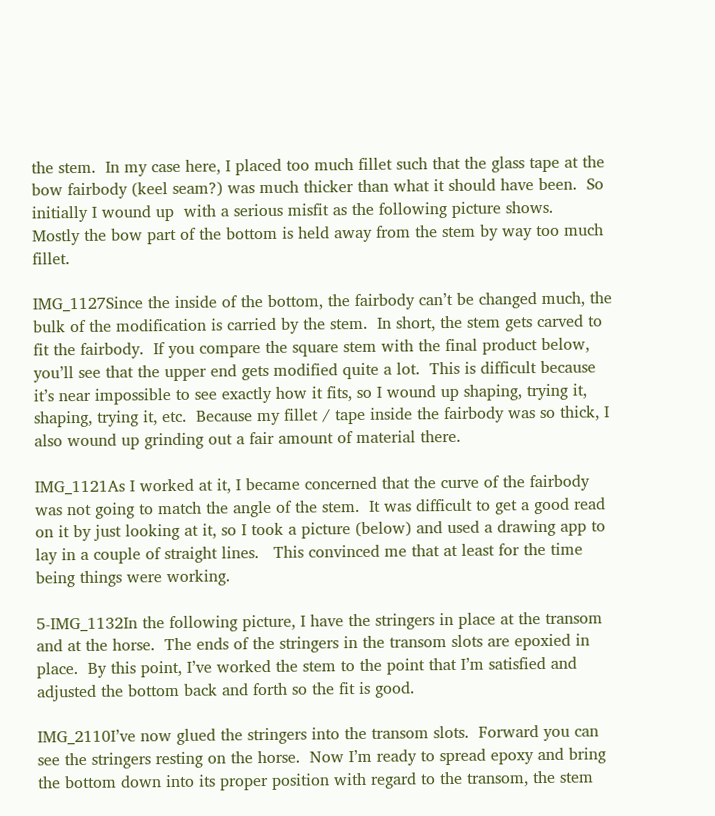the stem.  In my case here, I placed too much fillet such that the glass tape at the bow fairbody (keel seam?) was much thicker than what it should have been.  So initially I wound up  with a serious misfit as the following picture shows.   Mostly the bow part of the bottom is held away from the stem by way too much fillet.

IMG_1127Since the inside of the bottom, the fairbody can’t be changed much, the bulk of the modification is carried by the stem.  In short, the stem gets carved to fit the fairbody.  If you compare the square stem with the final product below, you’ll see that the upper end gets modified quite a lot.  This is difficult because it’s near impossible to see exactly how it fits, so I wound up shaping, trying it, shaping, trying it, etc.  Because my fillet / tape inside the fairbody was so thick, I also wound up grinding out a fair amount of material there.

IMG_1121As I worked at it, I became concerned that the curve of the fairbody was not going to match the angle of the stem.  It was difficult to get a good read on it by just looking at it, so I took a picture (below) and used a drawing app to lay in a couple of straight lines.   This convinced me that at least for the time being things were working.

5-IMG_1132In the following picture, I have the stringers in place at the transom and at the horse.  The ends of the stringers in the transom slots are epoxied in place.  By this point, I’ve worked the stem to the point that I’m satisfied and adjusted the bottom back and forth so the fit is good.

IMG_2110I’ve now glued the stringers into the transom slots.  Forward you can see the stringers resting on the horse.  Now I’m ready to spread epoxy and bring the bottom down into its proper position with regard to the transom, the stem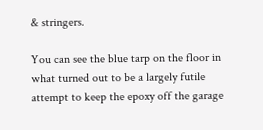& stringers.

You can see the blue tarp on the floor in what turned out to be a largely futile attempt to keep the epoxy off the garage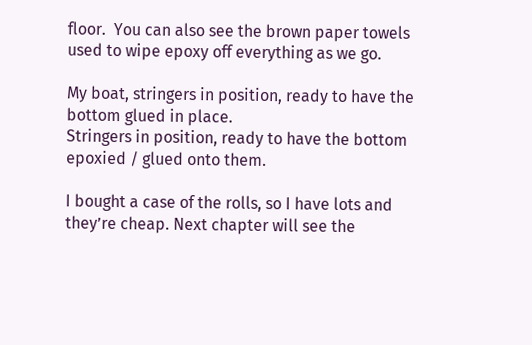floor.  You can also see the brown paper towels used to wipe epoxy off everything as we go.

My boat, stringers in position, ready to have the bottom glued in place.
Stringers in position, ready to have the bottom epoxied / glued onto them.

I bought a case of the rolls, so I have lots and they’re cheap. Next chapter will see the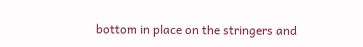bottom in place on the stringers and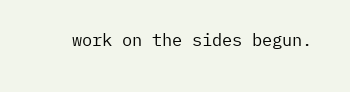work on the sides begun.